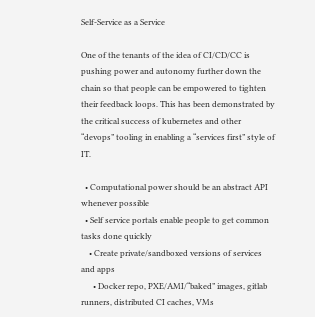Self-Service as a Service

One of the tenants of the idea of CI/CD/CC is pushing power and autonomy further down the chain so that people can be empowered to tighten their feedback loops. This has been demonstrated by the critical success of kubernetes and other “devops” tooling in enabling a “services first” style of IT.

  • Computational power should be an abstract API whenever possible
  • Self service portals enable people to get common tasks done quickly
    • Create private/sandboxed versions of services and apps
      • Docker repo, PXE/AMI/“baked” images, gitlab runners, distributed CI caches, VMs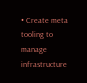• Create meta tooling to manage infrastructure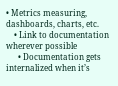• Metrics measuring, dashboards, charts, etc.
    • Link to documentation wherever possible
      • Documentation gets internalized when it’s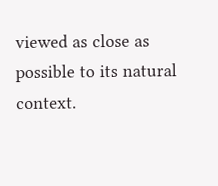viewed as close as possible to its natural context.